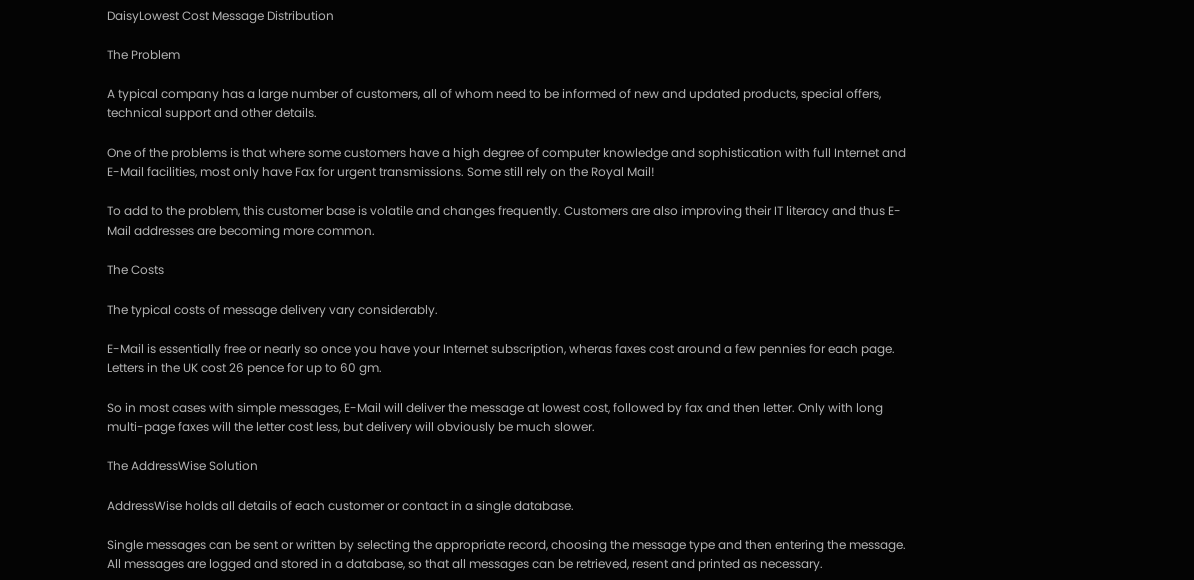DaisyLowest Cost Message Distribution

The Problem

A typical company has a large number of customers, all of whom need to be informed of new and updated products, special offers, technical support and other details.

One of the problems is that where some customers have a high degree of computer knowledge and sophistication with full Internet and E-Mail facilities, most only have Fax for urgent transmissions. Some still rely on the Royal Mail!

To add to the problem, this customer base is volatile and changes frequently. Customers are also improving their IT literacy and thus E-Mail addresses are becoming more common.

The Costs

The typical costs of message delivery vary considerably.

E-Mail is essentially free or nearly so once you have your Internet subscription, wheras faxes cost around a few pennies for each page. Letters in the UK cost 26 pence for up to 60 gm.

So in most cases with simple messages, E-Mail will deliver the message at lowest cost, followed by fax and then letter. Only with long multi-page faxes will the letter cost less, but delivery will obviously be much slower.

The AddressWise Solution

AddressWise holds all details of each customer or contact in a single database.

Single messages can be sent or written by selecting the appropriate record, choosing the message type and then entering the message. All messages are logged and stored in a database, so that all messages can be retrieved, resent and printed as necessary.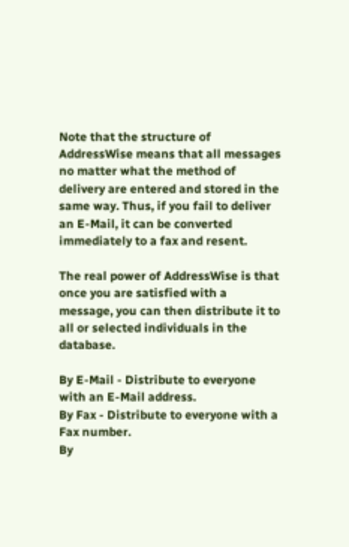Note that the structure of AddressWise means that all messages no matter what the method of delivery are entered and stored in the same way. Thus, if you fail to deliver an E-Mail, it can be converted immediately to a fax and resent.

The real power of AddressWise is that once you are satisfied with a message, you can then distribute it to all or selected individuals in the database.

By E-Mail - Distribute to everyone with an E-Mail address.
By Fax - Distribute to everyone with a Fax number.
By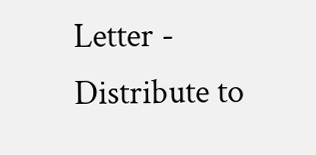Letter - Distribute to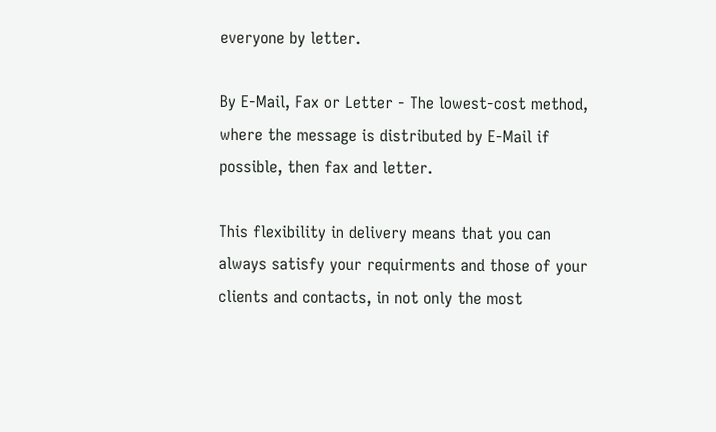everyone by letter.

By E-Mail, Fax or Letter - The lowest-cost method, where the message is distributed by E-Mail if possible, then fax and letter.

This flexibility in delivery means that you can always satisfy your requirments and those of your clients and contacts, in not only the most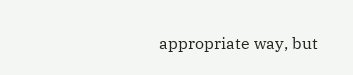appropriate way, but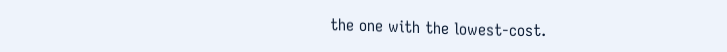the one with the lowest-cost.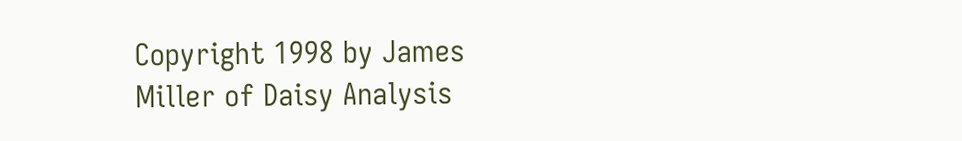Copyright 1998 by James Miller of Daisy Analysis